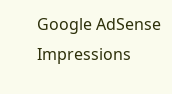Google AdSense Impressions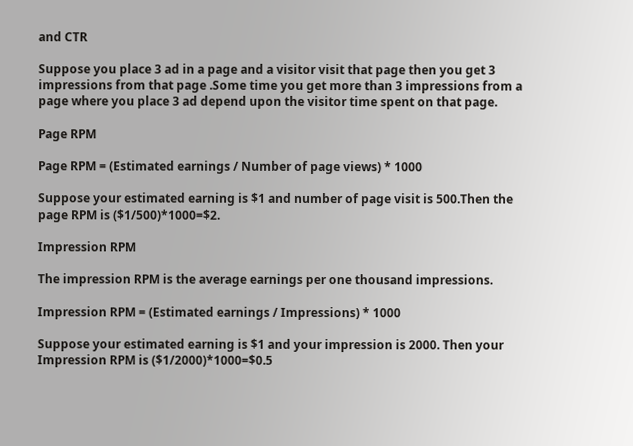and CTR

Suppose you place 3 ad in a page and a visitor visit that page then you get 3 impressions from that page .Some time you get more than 3 impressions from a page where you place 3 ad depend upon the visitor time spent on that page.

Page RPM

Page RPM = (Estimated earnings / Number of page views) * 1000

Suppose your estimated earning is $1 and number of page visit is 500.Then the page RPM is ($1/500)*1000=$2.

Impression RPM

The impression RPM is the average earnings per one thousand impressions.

Impression RPM = (Estimated earnings / Impressions) * 1000

Suppose your estimated earning is $1 and your impression is 2000. Then your Impression RPM is ($1/2000)*1000=$0.5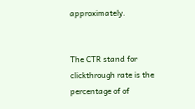approximately.


The CTR stand for clickthrough rate is the percentage of of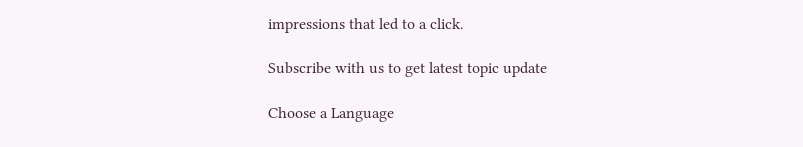impressions that led to a click.

Subscribe with us to get latest topic update

Choose a Language